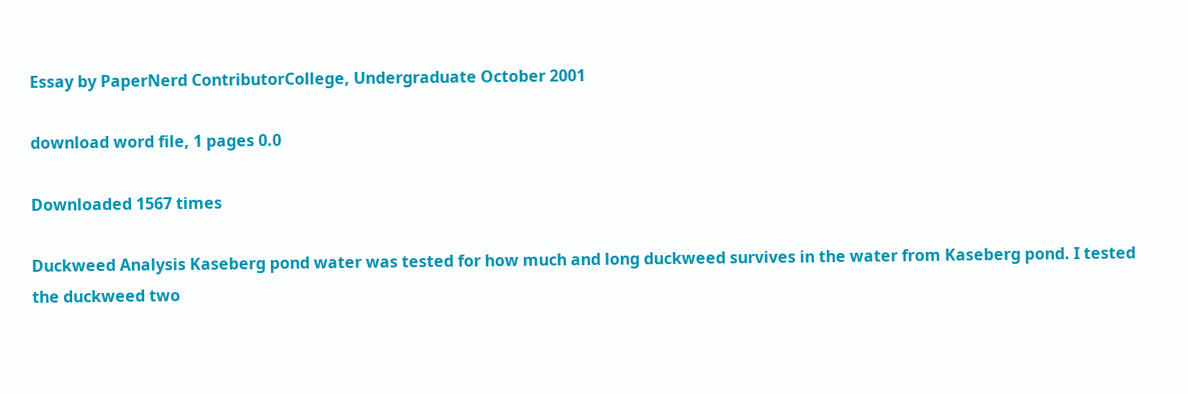Essay by PaperNerd ContributorCollege, Undergraduate October 2001

download word file, 1 pages 0.0

Downloaded 1567 times

Duckweed Analysis Kaseberg pond water was tested for how much and long duckweed survives in the water from Kaseberg pond. I tested the duckweed two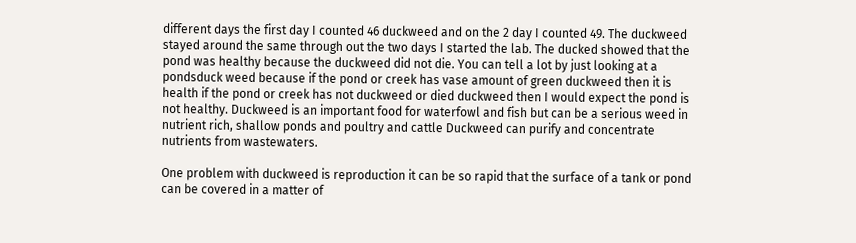different days the first day I counted 46 duckweed and on the 2 day I counted 49. The duckweed stayed around the same through out the two days I started the lab. The ducked showed that the pond was healthy because the duckweed did not die. You can tell a lot by just looking at a pondsduck weed because if the pond or creek has vase amount of green duckweed then it is health if the pond or creek has not duckweed or died duckweed then I would expect the pond is not healthy. Duckweed is an important food for waterfowl and fish but can be a serious weed in nutrient rich, shallow ponds and poultry and cattle Duckweed can purify and concentrate nutrients from wastewaters.

One problem with duckweed is reproduction it can be so rapid that the surface of a tank or pond can be covered in a matter of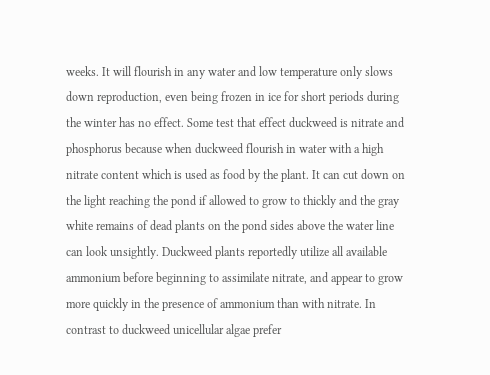weeks. It will flourish in any water and low temperature only slows down reproduction, even being frozen in ice for short periods during the winter has no effect. Some test that effect duckweed is nitrate and phosphorus because when duckweed flourish in water with a high nitrate content which is used as food by the plant. It can cut down on the light reaching the pond if allowed to grow to thickly and the gray white remains of dead plants on the pond sides above the water line can look unsightly. Duckweed plants reportedly utilize all available ammonium before beginning to assimilate nitrate, and appear to grow more quickly in the presence of ammonium than with nitrate. In contrast to duckweed unicellular algae prefer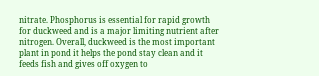nitrate. Phosphorus is essential for rapid growth for duckweed and is a major limiting nutrient after nitrogen. Overall, duckweed is the most important plant in pond it helps the pond stay clean and it feeds fish and gives off oxygen to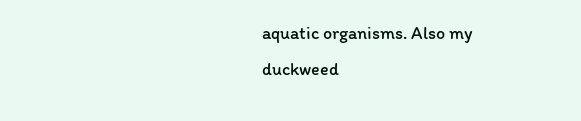aquatic organisms. Also my duckweed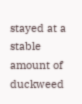stayed at a stable amount of duckweed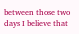between those two days I believe that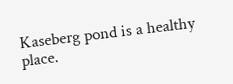Kaseberg pond is a healthy place.